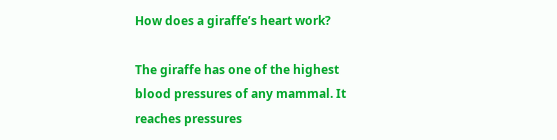How does a giraffe’s heart work?

The giraffe has one of the highest blood pressures of any mammal. It reaches pressures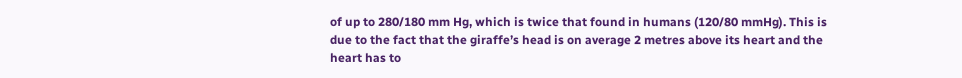of up to 280/180 mm Hg, which is twice that found in humans (120/80 mmHg). This is due to the fact that the giraffe’s head is on average 2 metres above its heart and the heart has to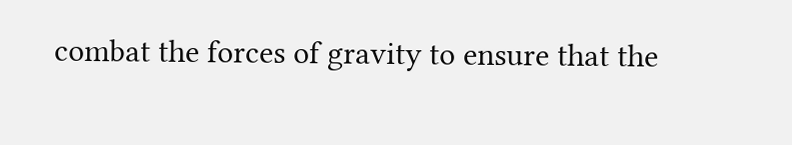combat the forces of gravity to ensure that the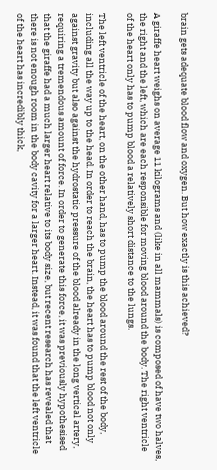brain gets adequate blood flow and oxygen. But how exactly is this achieved?

A giraffe heart weighs on average 11 kilograms and (like in all mammals) is composed of have two halves, the right and the left, which are each responsible for moving blood around the body. The right ventricle of the heart only has to pump blood a relatively short distance to the lungs.

The left ventricle of the heart, on the other hand, has to pump the blood around the rest of the body, including all the way up to the head. In order to reach the brain, the heart has to pump blood not only against gravity but also against the hydrostatic pressure of the blood already in the long vertical artery, requiring a tremendous amount of force. In order to generate this force, it was previously hypothesised that the giraffe had a much larger heart relative to its body size, but recent research has revealed that there is not enough room in the body cavity for a larger heart. Instead, it was found that the left ventricle of the heart has incredibly thick,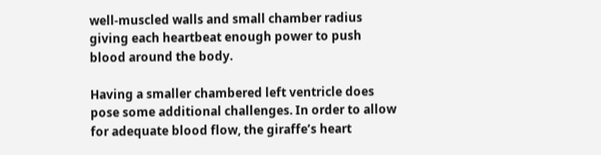well-muscled walls and small chamber radius giving each heartbeat enough power to push blood around the body.

Having a smaller chambered left ventricle does pose some additional challenges. In order to allow for adequate blood flow, the giraffe’s heart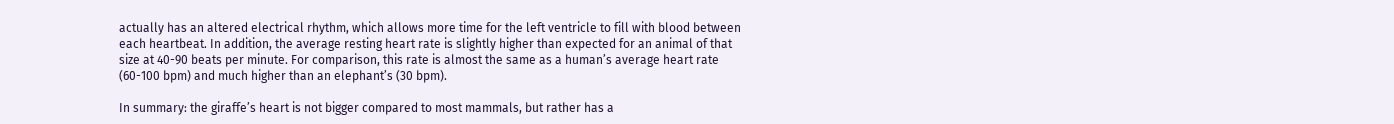actually has an altered electrical rhythm, which allows more time for the left ventricle to fill with blood between each heartbeat. In addition, the average resting heart rate is slightly higher than expected for an animal of that size at 40-90 beats per minute. For comparison, this rate is almost the same as a human’s average heart rate (60-100 bpm) and much higher than an elephant’s (30 bpm).

In summary: the giraffe’s heart is not bigger compared to most mammals, but rather has a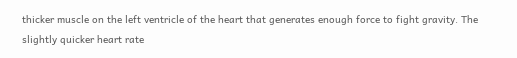thicker muscle on the left ventricle of the heart that generates enough force to fight gravity. The slightly quicker heart rate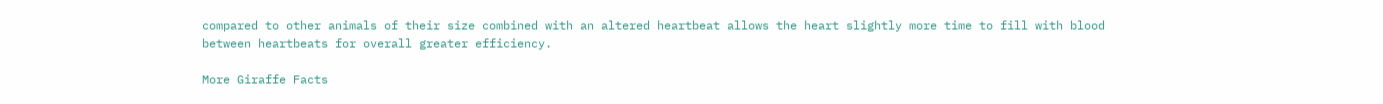compared to other animals of their size combined with an altered heartbeat allows the heart slightly more time to fill with blood between heartbeats for overall greater efficiency.

More Giraffe Facts